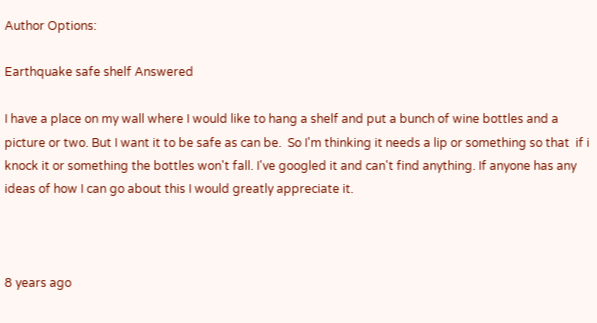Author Options:

Earthquake safe shelf Answered

I have a place on my wall where I would like to hang a shelf and put a bunch of wine bottles and a picture or two. But I want it to be safe as can be.  So I'm thinking it needs a lip or something so that  if i knock it or something the bottles won't fall. I've googled it and can't find anything. If anyone has any ideas of how I can go about this I would greatly appreciate it.



8 years ago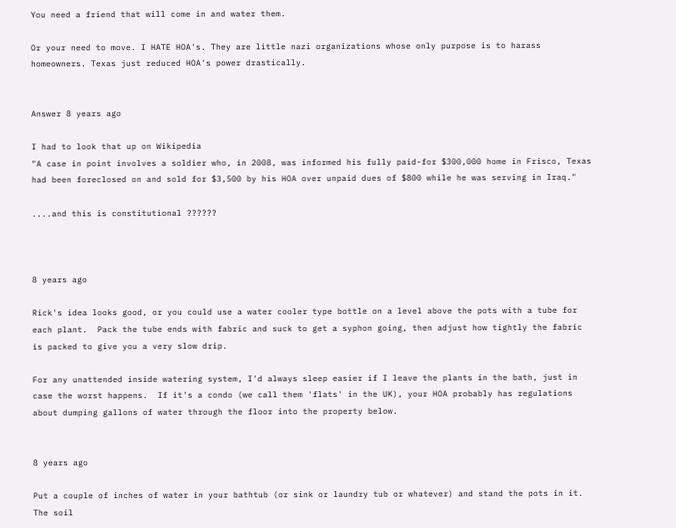You need a friend that will come in and water them.

Or your need to move. I HATE HOA's. They are little nazi organizations whose only purpose is to harass homeowners. Texas just reduced HOA's power drastically.


Answer 8 years ago

I had to look that up on Wikipedia
"A case in point involves a soldier who, in 2008, was informed his fully paid-for $300,000 home in Frisco, Texas had been foreclosed on and sold for $3,500 by his HOA over unpaid dues of $800 while he was serving in Iraq."

....and this is constitutional ??????



8 years ago

Rick's idea looks good, or you could use a water cooler type bottle on a level above the pots with a tube for each plant.  Pack the tube ends with fabric and suck to get a syphon going, then adjust how tightly the fabric is packed to give you a very slow drip.

For any unattended inside watering system, I'd always sleep easier if I leave the plants in the bath, just in case the worst happens.  If it's a condo (we call them 'flats' in the UK), your HOA probably has regulations about dumping gallons of water through the floor into the property below.


8 years ago

Put a couple of inches of water in your bathtub (or sink or laundry tub or whatever) and stand the pots in it. The soil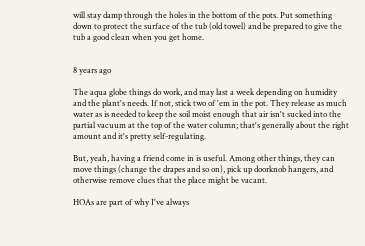will stay damp through the holes in the bottom of the pots. Put something down to protect the surface of the tub (old towel) and be prepared to give the tub a good clean when you get home.


8 years ago

The aqua globe things do work, and may last a week depending on humidity and the plant's needs. If not, stick two of 'em in the pot. They release as much water as is needed to keep the soil moist enough that air isn't sucked into the partial vacuum at the top of the water column; that's generally about the right amount and it's pretty self-regulating.

But, yeah, having a friend come in is useful. Among other things, they can move things (change the drapes and so on), pick up doorknob hangers, and otherwise remove clues that the place might be vacant.

HOAs are part of why I've always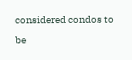considered condos to be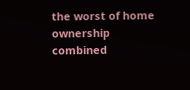the worst of home ownership combined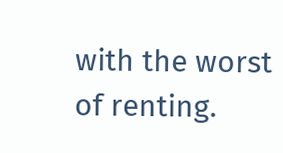with the worst of renting.